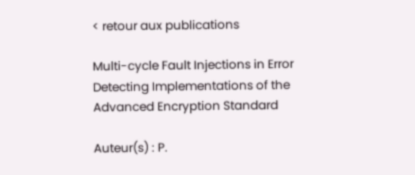< retour aux publications

Multi-cycle Fault Injections in Error Detecting Implementations of the Advanced Encryption Standard

Auteur(s) : P.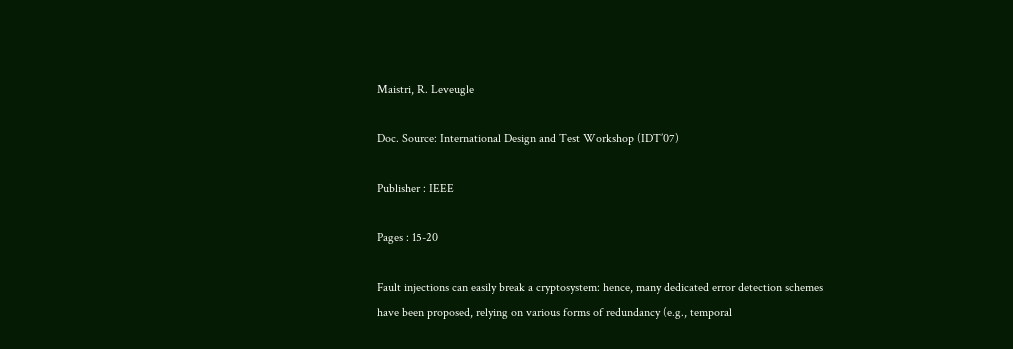Maistri, R. Leveugle

Doc. Source: International Design and Test Workshop (IDT’07)

Publisher : IEEE

Pages : 15-20

Fault injections can easily break a cryptosystem: hence, many dedicated error detection schemes have been proposed, relying on various forms of redundancy (e.g., temporal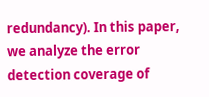redundancy). In this paper, we analyze the error detection coverage of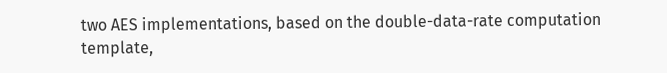two AES implementations, based on the double-data-rate computation template,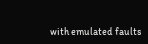with emulated faults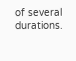of several durations.